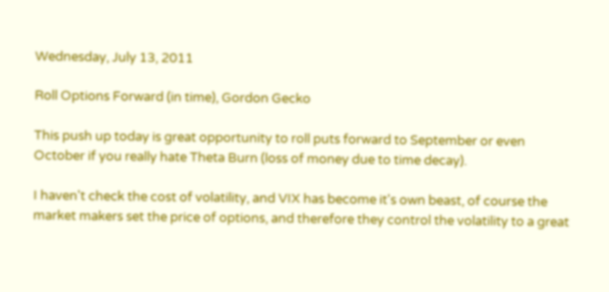Wednesday, July 13, 2011

Roll Options Forward (in time), Gordon Gecko

This push up today is great opportunity to roll puts forward to September or even October if you really hate Theta Burn (loss of money due to time decay).

I haven't check the cost of volatility, and VIX has become it's own beast, of course the market makers set the price of options, and therefore they control the volatility to a great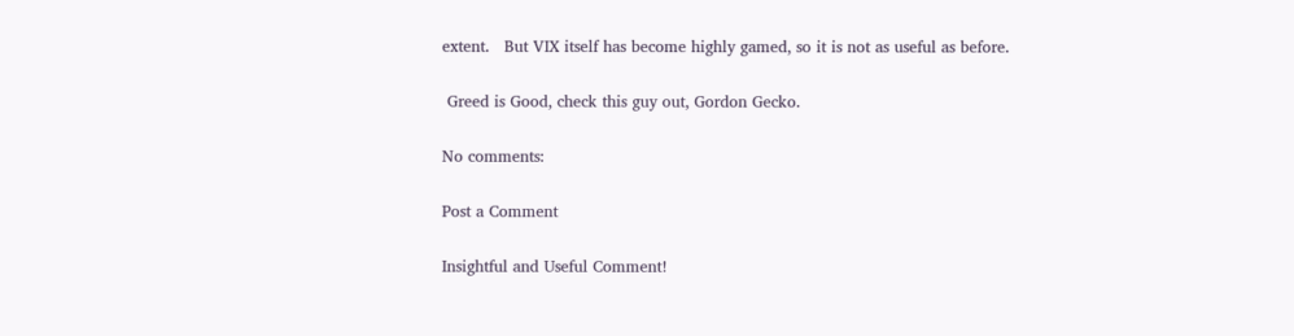extent.   But VIX itself has become highly gamed, so it is not as useful as before.

 Greed is Good, check this guy out, Gordon Gecko.

No comments:

Post a Comment

Insightful and Useful Comment!